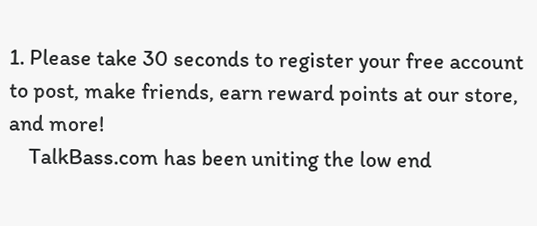1. Please take 30 seconds to register your free account to post, make friends, earn reward points at our store, and more!
    TalkBass.com has been uniting the low end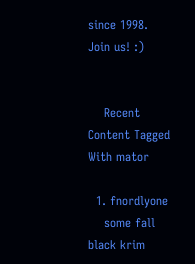since 1998.  Join us! :)


    Recent Content Tagged With mator

  1. fnordlyone
    some fall black krim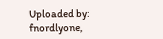Uploaded by: fnordlyone,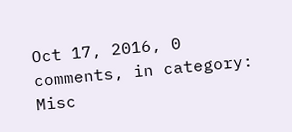Oct 17, 2016, 0 comments, in category: Misc